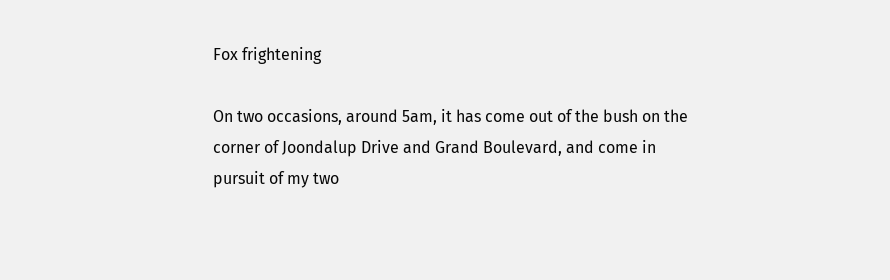Fox frightening

On two occasions, around 5am, it has come out of the bush on the corner of Joondalup Drive and Grand Boulevard, and come in pursuit of my two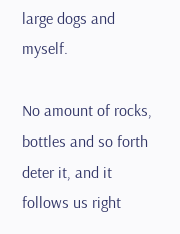large dogs and myself.

No amount of rocks, bottles and so forth deter it, and it follows us right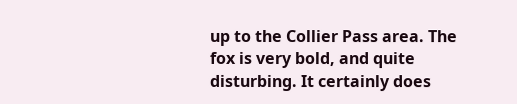up to the Collier Pass area. The fox is very bold, and quite disturbing. It certainly does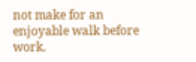not make for an enjoyable walk before work.